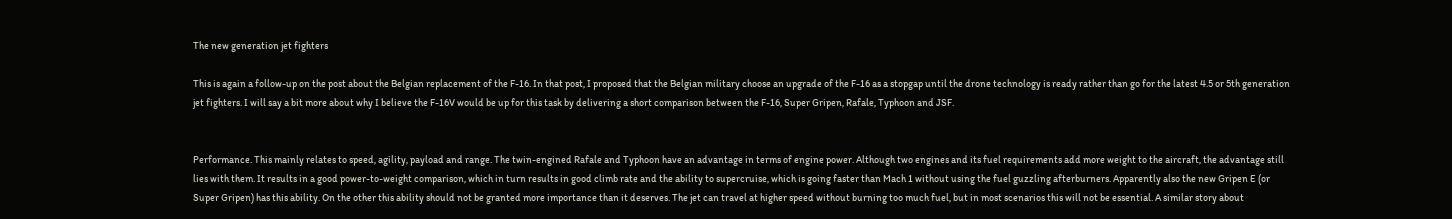The new generation jet fighters

This is again a follow-up on the post about the Belgian replacement of the F-16. In that post, I proposed that the Belgian military choose an upgrade of the F-16 as a stopgap until the drone technology is ready rather than go for the latest 4.5 or 5th generation jet fighters. I will say a bit more about why I believe the F-16V would be up for this task by delivering a short comparison between the F-16, Super Gripen, Rafale, Typhoon and JSF.


Performance. This mainly relates to speed, agility, payload and range. The twin-engined Rafale and Typhoon have an advantage in terms of engine power. Although two engines and its fuel requirements add more weight to the aircraft, the advantage still lies with them. It results in a good power-to-weight comparison, which in turn results in good climb rate and the ability to supercruise, which is going faster than Mach 1 without using the fuel guzzling afterburners. Apparently also the new Gripen E (or Super Gripen) has this ability. On the other this ability should not be granted more importance than it deserves. The jet can travel at higher speed without burning too much fuel, but in most scenarios this will not be essential. A similar story about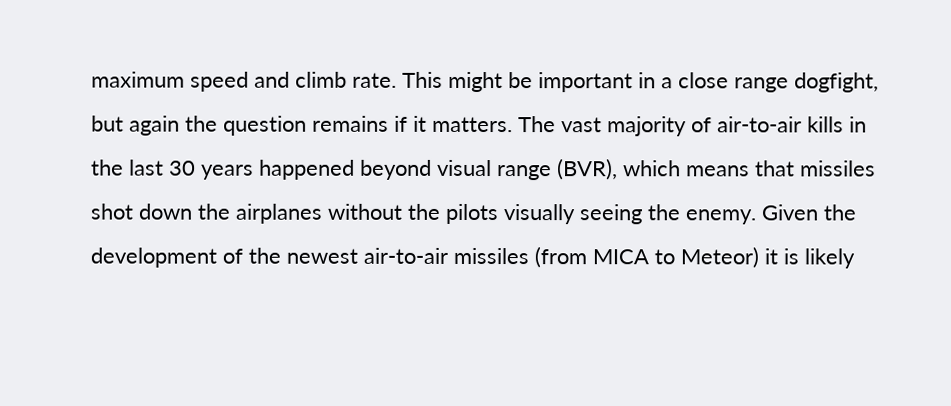maximum speed and climb rate. This might be important in a close range dogfight, but again the question remains if it matters. The vast majority of air-to-air kills in the last 30 years happened beyond visual range (BVR), which means that missiles shot down the airplanes without the pilots visually seeing the enemy. Given the development of the newest air-to-air missiles (from MICA to Meteor) it is likely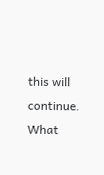this will continue. What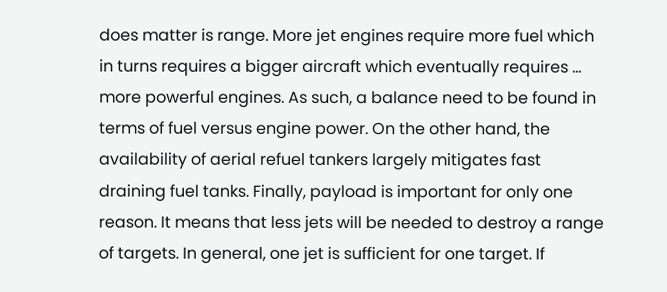does matter is range. More jet engines require more fuel which in turns requires a bigger aircraft which eventually requires … more powerful engines. As such, a balance need to be found in terms of fuel versus engine power. On the other hand, the availability of aerial refuel tankers largely mitigates fast draining fuel tanks. Finally, payload is important for only one reason. It means that less jets will be needed to destroy a range of targets. In general, one jet is sufficient for one target. If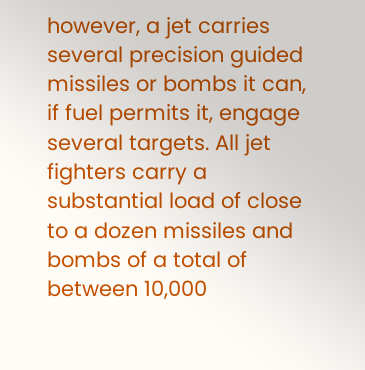however, a jet carries several precision guided missiles or bombs it can, if fuel permits it, engage several targets. All jet fighters carry a substantial load of close to a dozen missiles and bombs of a total of between 10,000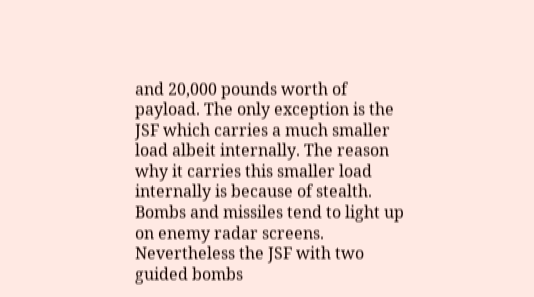and 20,000 pounds worth of payload. The only exception is the JSF which carries a much smaller load albeit internally. The reason why it carries this smaller load internally is because of stealth. Bombs and missiles tend to light up on enemy radar screens. Nevertheless the JSF with two guided bombs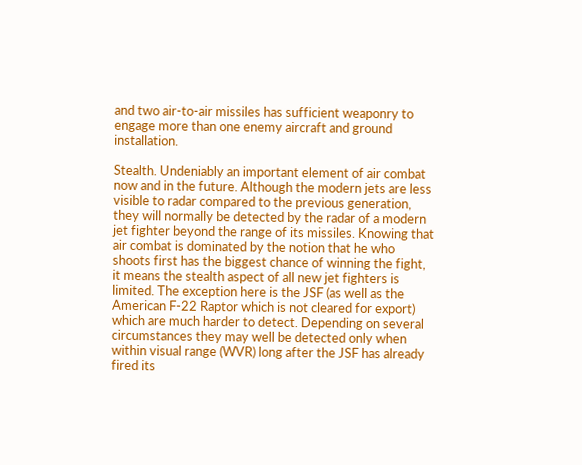and two air-to-air missiles has sufficient weaponry to engage more than one enemy aircraft and ground installation.

Stealth. Undeniably an important element of air combat now and in the future. Although the modern jets are less visible to radar compared to the previous generation, they will normally be detected by the radar of a modern jet fighter beyond the range of its missiles. Knowing that air combat is dominated by the notion that he who shoots first has the biggest chance of winning the fight, it means the stealth aspect of all new jet fighters is limited. The exception here is the JSF (as well as the American F-22 Raptor which is not cleared for export) which are much harder to detect. Depending on several circumstances they may well be detected only when within visual range (WVR) long after the JSF has already fired its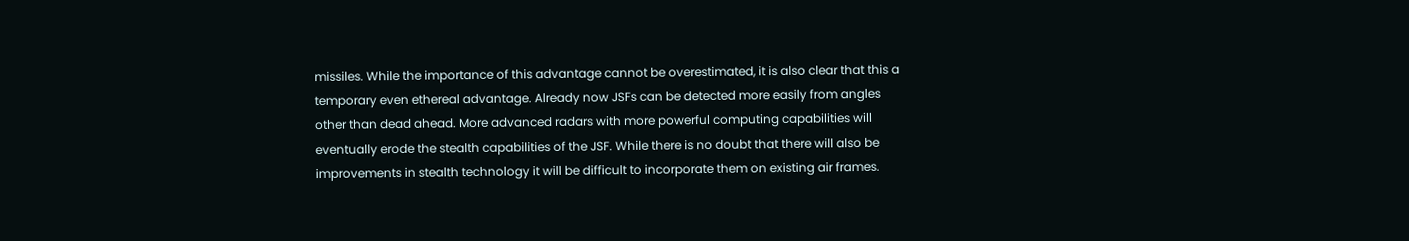missiles. While the importance of this advantage cannot be overestimated, it is also clear that this a temporary even ethereal advantage. Already now JSFs can be detected more easily from angles other than dead ahead. More advanced radars with more powerful computing capabilities will eventually erode the stealth capabilities of the JSF. While there is no doubt that there will also be improvements in stealth technology it will be difficult to incorporate them on existing air frames.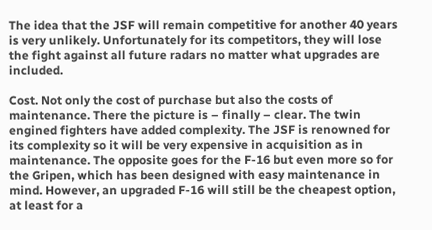The idea that the JSF will remain competitive for another 40 years is very unlikely. Unfortunately for its competitors, they will lose the fight against all future radars no matter what upgrades are included.

Cost. Not only the cost of purchase but also the costs of maintenance. There the picture is – finally – clear. The twin engined fighters have added complexity. The JSF is renowned for its complexity so it will be very expensive in acquisition as in maintenance. The opposite goes for the F-16 but even more so for the Gripen, which has been designed with easy maintenance in mind. However, an upgraded F-16 will still be the cheapest option, at least for a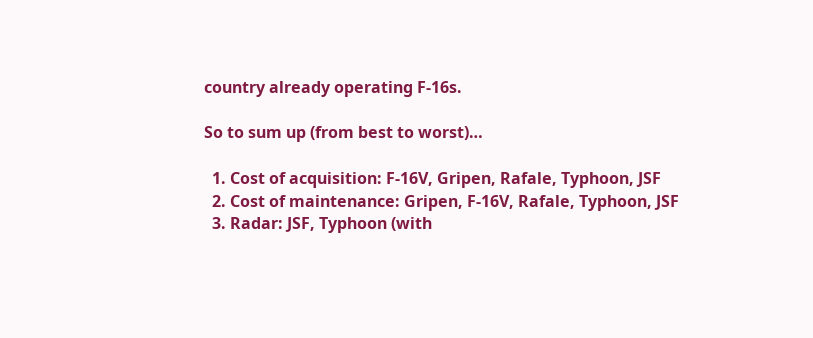country already operating F-16s.

So to sum up (from best to worst)…

  1. Cost of acquisition: F-16V, Gripen, Rafale, Typhoon, JSF
  2. Cost of maintenance: Gripen, F-16V, Rafale, Typhoon, JSF
  3. Radar: JSF, Typhoon (with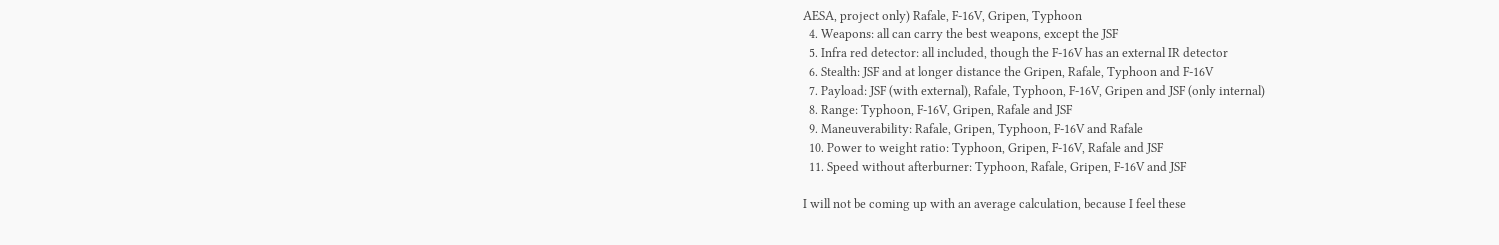AESA, project only) Rafale, F-16V, Gripen, Typhoon
  4. Weapons: all can carry the best weapons, except the JSF
  5. Infra red detector: all included, though the F-16V has an external IR detector
  6. Stealth: JSF and at longer distance the Gripen, Rafale, Typhoon and F-16V
  7. Payload: JSF (with external), Rafale, Typhoon, F-16V, Gripen and JSF (only internal)
  8. Range: Typhoon, F-16V, Gripen, Rafale and JSF
  9. Maneuverability: Rafale, Gripen, Typhoon, F-16V and Rafale
  10. Power to weight ratio: Typhoon, Gripen, F-16V, Rafale and JSF
  11. Speed without afterburner: Typhoon, Rafale, Gripen, F-16V and JSF

I will not be coming up with an average calculation, because I feel these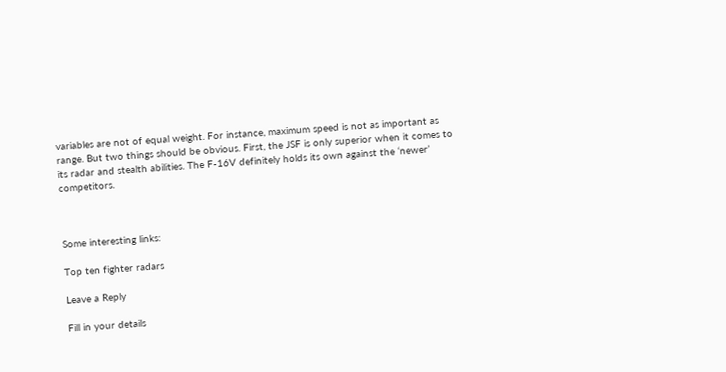variables are not of equal weight. For instance, maximum speed is not as important as range. But two things should be obvious. First, the JSF is only superior when it comes to its radar and stealth abilities. The F-16V definitely holds its own against the ‘newer’ competitors.



Some interesting links:

Top ten fighter radars

Leave a Reply

Fill in your details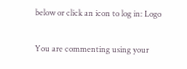below or click an icon to log in: Logo

You are commenting using your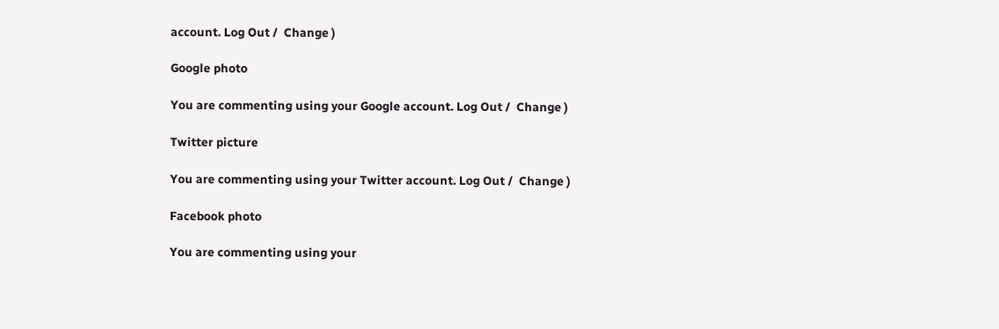account. Log Out /  Change )

Google photo

You are commenting using your Google account. Log Out /  Change )

Twitter picture

You are commenting using your Twitter account. Log Out /  Change )

Facebook photo

You are commenting using your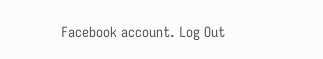Facebook account. Log Out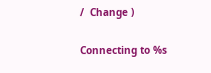/  Change )

Connecting to %s